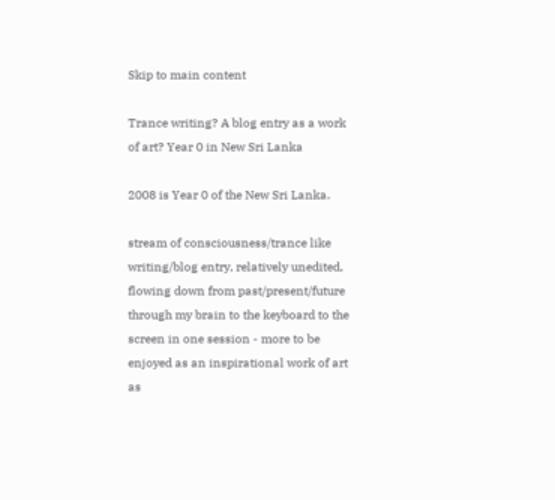Skip to main content

Trance writing? A blog entry as a work of art? Year 0 in New Sri Lanka

2008 is Year 0 of the New Sri Lanka.

stream of consciousness/trance like writing/blog entry, relatively unedited, flowing down from past/present/future through my brain to the keyboard to the screen in one session - more to be enjoyed as an inspirational work of art as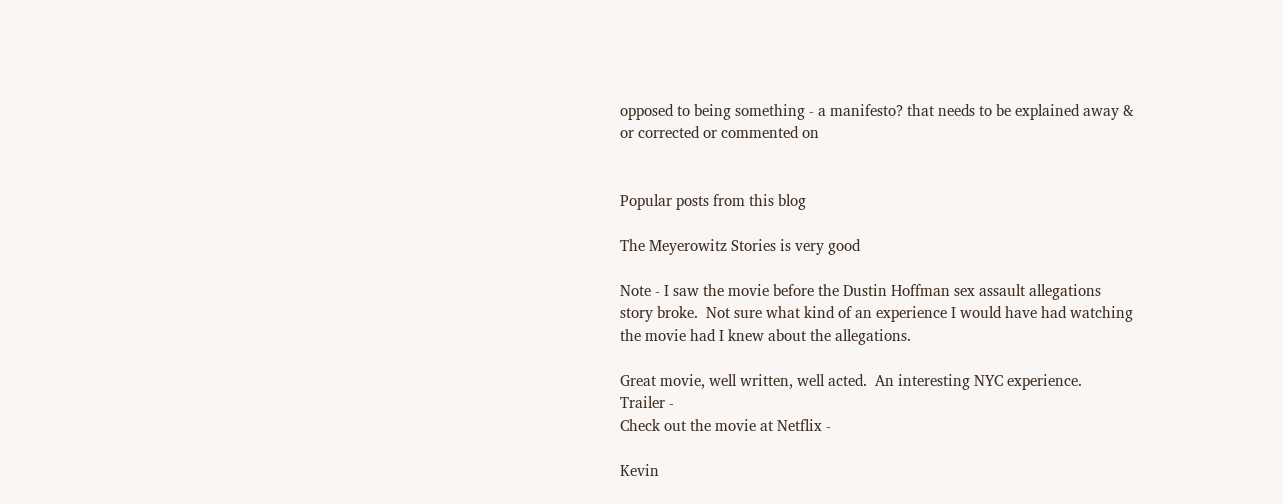opposed to being something - a manifesto? that needs to be explained away & or corrected or commented on


Popular posts from this blog

The Meyerowitz Stories is very good

Note - I saw the movie before the Dustin Hoffman sex assault allegations story broke.  Not sure what kind of an experience I would have had watching the movie had I knew about the allegations.

Great movie, well written, well acted.  An interesting NYC experience.
Trailer -
Check out the movie at Netflix -

Kevin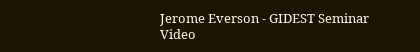Jerome Everson - GIDEST Seminar Video